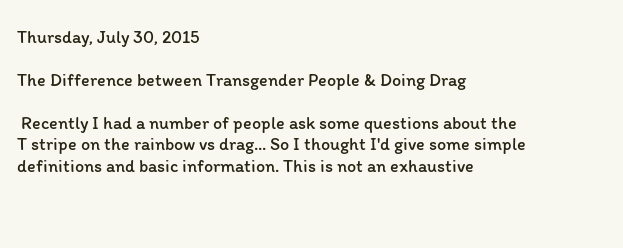Thursday, July 30, 2015

The Difference between Transgender People & Doing Drag

 Recently I had a number of people ask some questions about the T stripe on the rainbow vs drag... So I thought I'd give some simple definitions and basic information. This is not an exhaustive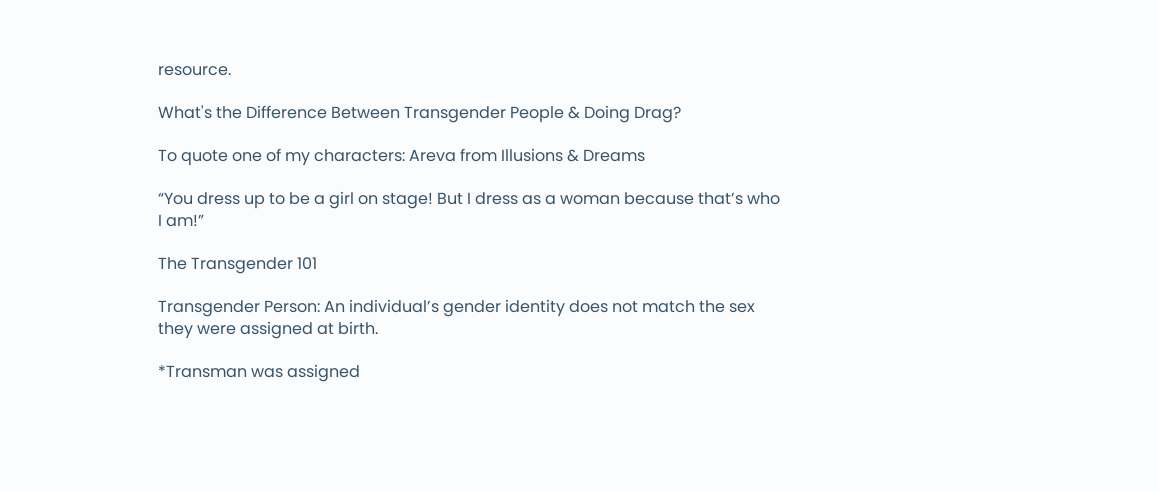resource.

What's the Difference Between Transgender People & Doing Drag?

To quote one of my characters: Areva from Illusions & Dreams

“You dress up to be a girl on stage! But I dress as a woman because that’s who I am!”

The Transgender 101

Transgender Person: An individual’s gender identity does not match the sex they were assigned at birth.

*Transman was assigned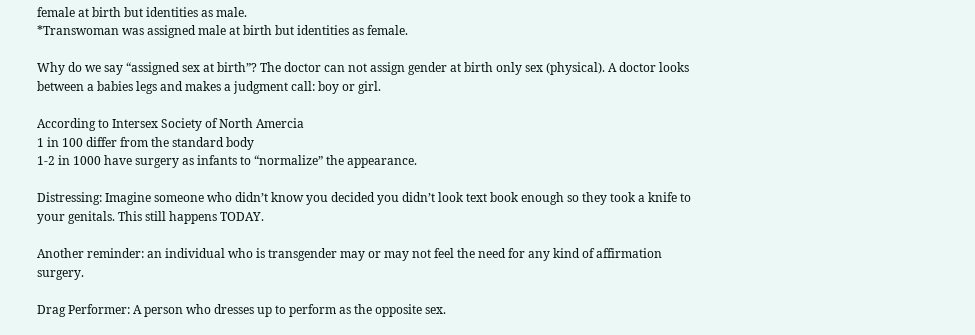female at birth but identities as male.
*Transwoman was assigned male at birth but identities as female.

Why do we say “assigned sex at birth”? The doctor can not assign gender at birth only sex (physical). A doctor looks between a babies legs and makes a judgment call: boy or girl.

According to Intersex Society of North Amercia
1 in 100 differ from the standard body
1-2 in 1000 have surgery as infants to “normalize” the appearance.

Distressing: Imagine someone who didn’t know you decided you didn’t look text book enough so they took a knife to your genitals. This still happens TODAY.

Another reminder: an individual who is transgender may or may not feel the need for any kind of affirmation surgery.

Drag Performer: A person who dresses up to perform as the opposite sex.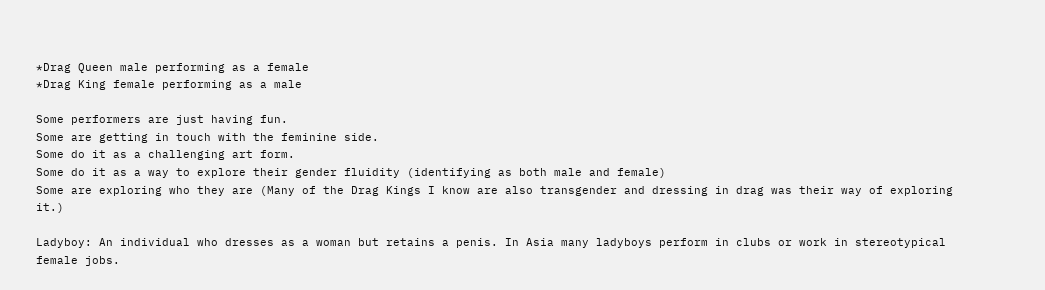*Drag Queen male performing as a female
*Drag King female performing as a male

Some performers are just having fun.
Some are getting in touch with the feminine side.
Some do it as a challenging art form.
Some do it as a way to explore their gender fluidity (identifying as both male and female)
Some are exploring who they are (Many of the Drag Kings I know are also transgender and dressing in drag was their way of exploring it.)

Ladyboy: An individual who dresses as a woman but retains a penis. In Asia many ladyboys perform in clubs or work in stereotypical female jobs.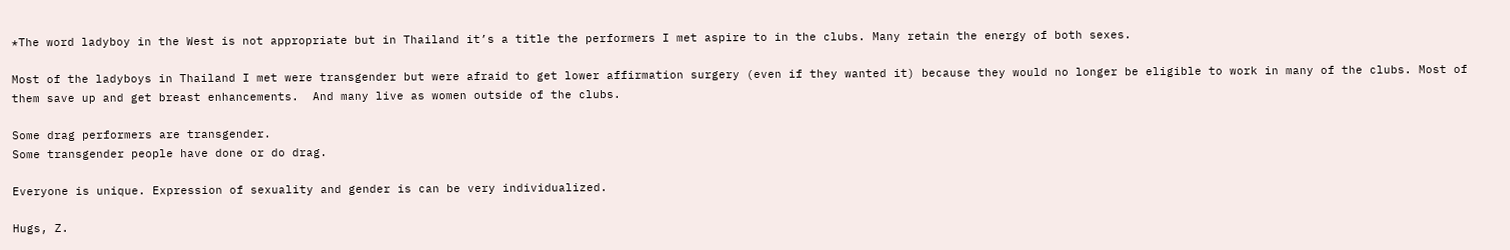*The word ladyboy in the West is not appropriate but in Thailand it’s a title the performers I met aspire to in the clubs. Many retain the energy of both sexes.

Most of the ladyboys in Thailand I met were transgender but were afraid to get lower affirmation surgery (even if they wanted it) because they would no longer be eligible to work in many of the clubs. Most of them save up and get breast enhancements.  And many live as women outside of the clubs.

Some drag performers are transgender.
Some transgender people have done or do drag.

Everyone is unique. Expression of sexuality and gender is can be very individualized.

Hugs, Z.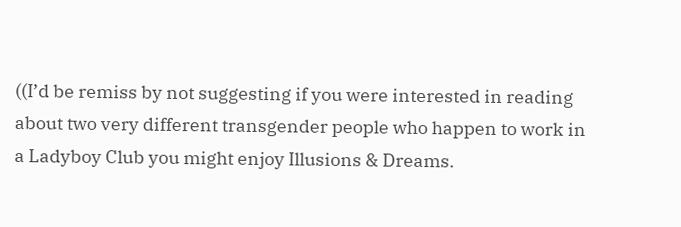((I’d be remiss by not suggesting if you were interested in reading about two very different transgender people who happen to work in a Ladyboy Club you might enjoy Illusions & Dreams.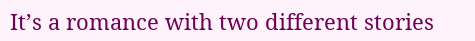It’s a romance with two different stories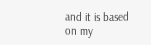and it is based on my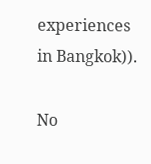experiences in Bangkok)).

No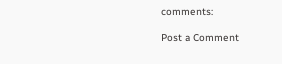comments:

Post a Comment